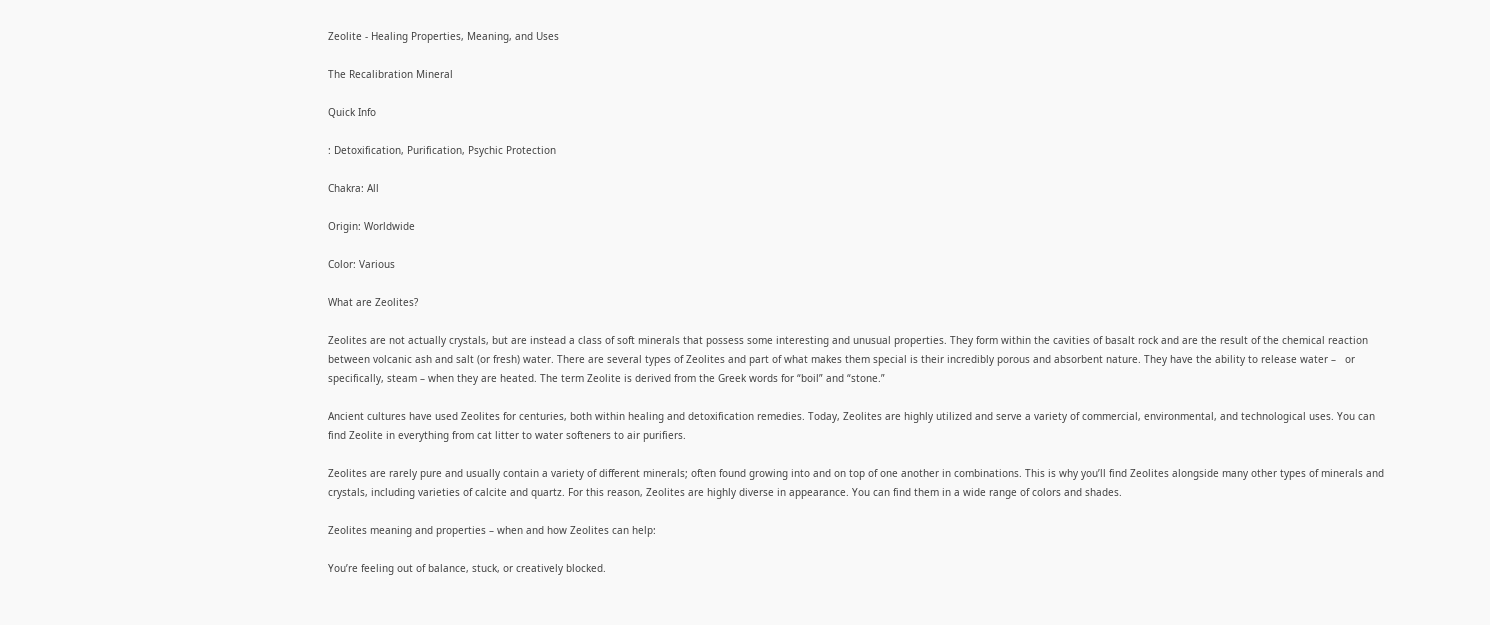Zeolite - Healing Properties, Meaning, and Uses

The Recalibration Mineral

Quick Info

: Detoxification, Purification, Psychic Protection

Chakra: All

Origin: Worldwide

Color: Various

What are Zeolites?

Zeolites are not actually crystals, but are instead a class of soft minerals that possess some interesting and unusual properties. They form within the cavities of basalt rock and are the result of the chemical reaction between volcanic ash and salt (or fresh) water. There are several types of Zeolites and part of what makes them special is their incredibly porous and absorbent nature. They have the ability to release water –   or specifically, steam – when they are heated. The term Zeolite is derived from the Greek words for “boil” and “stone.”

Ancient cultures have used Zeolites for centuries, both within healing and detoxification remedies. Today, Zeolites are highly utilized and serve a variety of commercial, environmental, and technological uses. You can find Zeolite in everything from cat litter to water softeners to air purifiers.

Zeolites are rarely pure and usually contain a variety of different minerals; often found growing into and on top of one another in combinations. This is why you’ll find Zeolites alongside many other types of minerals and crystals, including varieties of calcite and quartz. For this reason, Zeolites are highly diverse in appearance. You can find them in a wide range of colors and shades.

Zeolites meaning and properties – when and how Zeolites can help:

You’re feeling out of balance, stuck, or creatively blocked.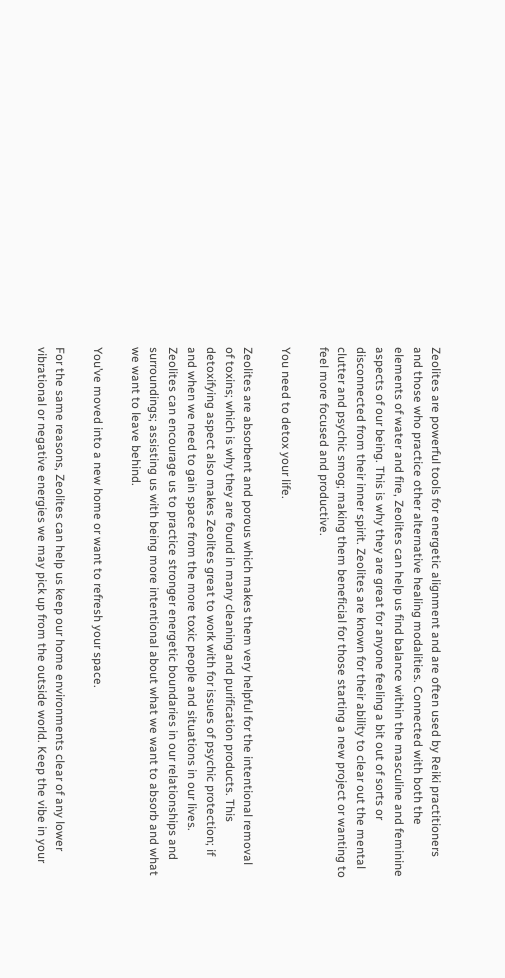Zeolites are powerful tools for energetic alignment and are often used by Reiki practitioners and those who practice other alternative healing modalities. Connected with both the elements of water and fire, Zeolites can help us find balance within the masculine and feminine aspects of our being. This is why they are great for anyone feeling a bit out of sorts or disconnected from their inner spirit. Zeolites are known for their ability to clear out the mental clutter and psychic smog; making them beneficial for those starting a new project or wanting to feel more focused and productive.

You need to detox your life.

Zeolites are absorbent and porous which makes them very helpful for the intentional removal of toxins; which is why they are found in many cleaning and purification products. This detoxifying aspect also makes Zeolites great to work with for issues of psychic protection; if and when we need to gain space from the more toxic people and situations in our lives. Zeolites can encourage us to practice stronger energetic boundaries in our relationships and surroundings; assisting us with being more intentional about what we want to absorb and what we want to leave behind.

You’ve moved into a new home or want to refresh your space.

For the same reasons, Zeolites can help us keep our home environments clear of any lower vibrational or negative energies we may pick up from the outside world. Keep the vibe in your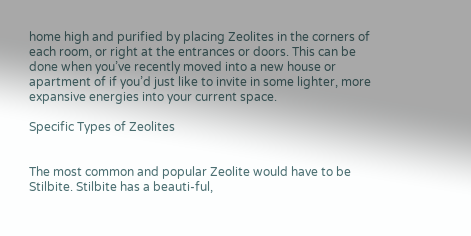home high and purified by placing Zeolites in the corners of each room, or right at the entrances or doors. This can be done when you’ve recently moved into a new house or apartment of if you’d just like to invite in some lighter, more expansive energies into your current space.

Specific Types of Zeolites


The most common and popular Zeolite would have to be Stilbite. Stilbite has a beauti-ful,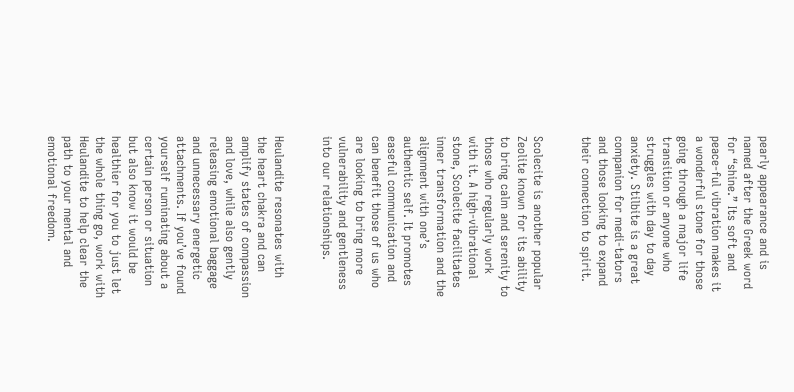pearly appearance and is named after the Greek word for “shine.” Its soft and peace-ful vibration makes it a wonderful stone for those going through a major life transition or anyone who struggles with day to day anxiety. Stilbite is a great companion for medi-tators and those looking to expand their connection to spirit.


Scolecite is another popular Zeolite known for its ability to bring calm and serenity to those who regularly work with it. A high-vibrational stone, Scolecite facilitates inner transformation and the alignment with one’s authentic self. It promotes easeful communication and can benefit those of us who are looking to bring more vulnerability and gentleness into our relationships.


Heulandite resonates with the heart chakra and can amplify states of compassion and love, while also gently releasing emotional baggage and unnecessary energetic attachments. If you’ve found yourself ruminating about a certain person or situation but also know it would be healthier for you to just let the whole thing go, work with Heulandite to help clear the path to your mental and emotional freedom.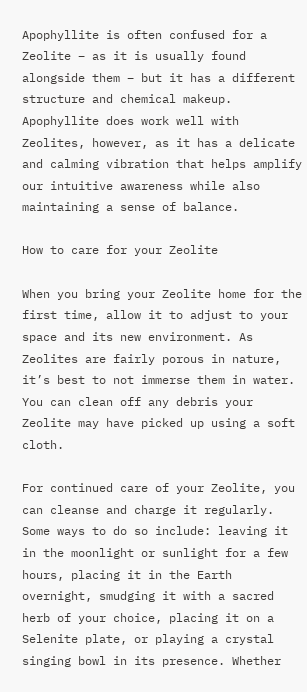Apophyllite is often confused for a Zeolite – as it is usually found alongside them – but it has a different structure and chemical makeup. Apophyllite does work well with Zeolites, however, as it has a delicate and calming vibration that helps amplify our intuitive awareness while also maintaining a sense of balance.

How to care for your Zeolite

When you bring your Zeolite home for the first time, allow it to adjust to your space and its new environment. As Zeolites are fairly porous in nature, it’s best to not immerse them in water. You can clean off any debris your Zeolite may have picked up using a soft cloth.

For continued care of your Zeolite, you can cleanse and charge it regularly. Some ways to do so include: leaving it in the moonlight or sunlight for a few hours, placing it in the Earth overnight, smudging it with a sacred herb of your choice, placing it on a Selenite plate, or playing a crystal singing bowl in its presence. Whether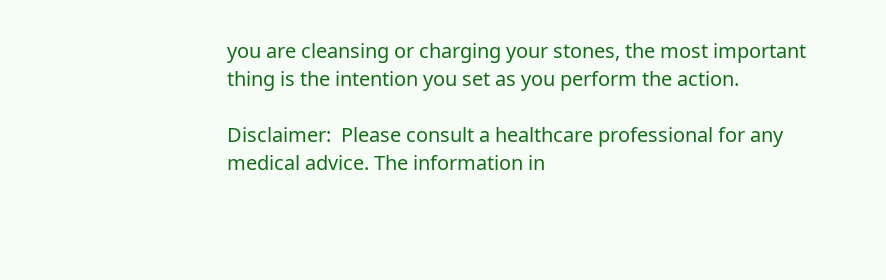you are cleansing or charging your stones, the most important thing is the intention you set as you perform the action.

Disclaimer:  Please consult a healthcare professional for any medical advice. The information in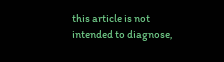this article is not intended to diagnose,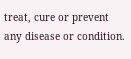treat, cure or prevent any disease or condition.